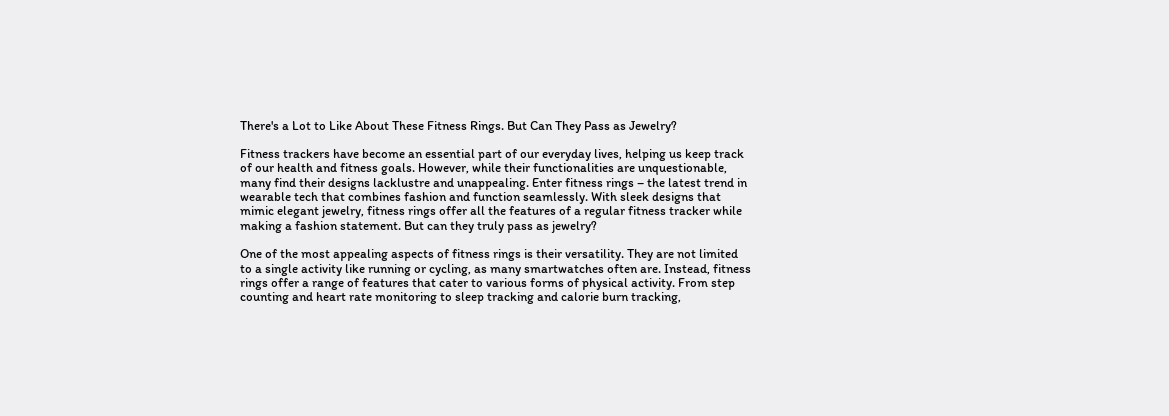There's a Lot to Like About These Fitness Rings. But Can They Pass as Jewelry?

Fitness trackers have become an essential part of our everyday lives, helping us keep track of our health and fitness goals. However, while their functionalities are unquestionable, many find their designs lacklustre and unappealing. Enter fitness rings – the latest trend in wearable tech that combines fashion and function seamlessly. With sleek designs that mimic elegant jewelry, fitness rings offer all the features of a regular fitness tracker while making a fashion statement. But can they truly pass as jewelry?

One of the most appealing aspects of fitness rings is their versatility. They are not limited to a single activity like running or cycling, as many smartwatches often are. Instead, fitness rings offer a range of features that cater to various forms of physical activity. From step counting and heart rate monitoring to sleep tracking and calorie burn tracking,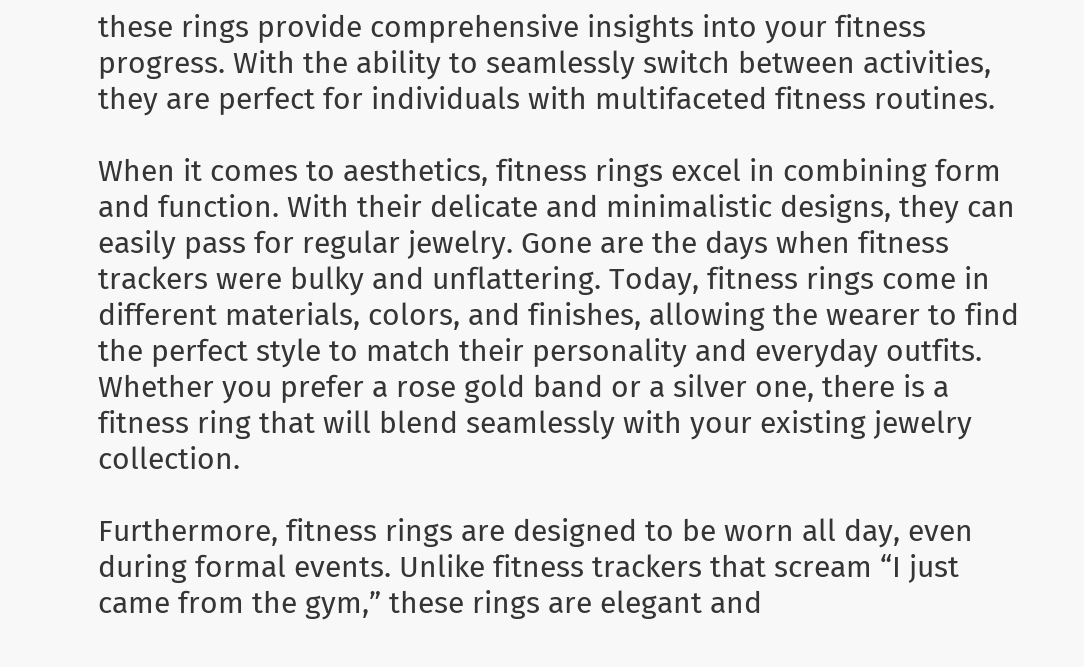these rings provide comprehensive insights into your fitness progress. With the ability to seamlessly switch between activities, they are perfect for individuals with multifaceted fitness routines.

When it comes to aesthetics, fitness rings excel in combining form and function. With their delicate and minimalistic designs, they can easily pass for regular jewelry. Gone are the days when fitness trackers were bulky and unflattering. Today, fitness rings come in different materials, colors, and finishes, allowing the wearer to find the perfect style to match their personality and everyday outfits. Whether you prefer a rose gold band or a silver one, there is a fitness ring that will blend seamlessly with your existing jewelry collection.

Furthermore, fitness rings are designed to be worn all day, even during formal events. Unlike fitness trackers that scream “I just came from the gym,” these rings are elegant and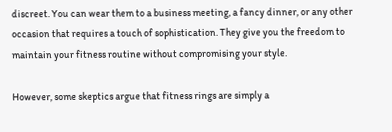discreet. You can wear them to a business meeting, a fancy dinner, or any other occasion that requires a touch of sophistication. They give you the freedom to maintain your fitness routine without compromising your style.

However, some skeptics argue that fitness rings are simply a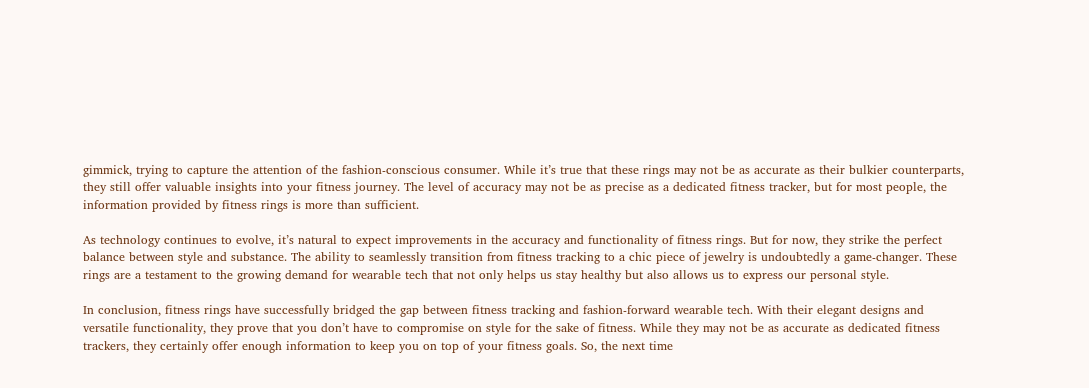gimmick, trying to capture the attention of the fashion-conscious consumer. While it’s true that these rings may not be as accurate as their bulkier counterparts, they still offer valuable insights into your fitness journey. The level of accuracy may not be as precise as a dedicated fitness tracker, but for most people, the information provided by fitness rings is more than sufficient.

As technology continues to evolve, it’s natural to expect improvements in the accuracy and functionality of fitness rings. But for now, they strike the perfect balance between style and substance. The ability to seamlessly transition from fitness tracking to a chic piece of jewelry is undoubtedly a game-changer. These rings are a testament to the growing demand for wearable tech that not only helps us stay healthy but also allows us to express our personal style.

In conclusion, fitness rings have successfully bridged the gap between fitness tracking and fashion-forward wearable tech. With their elegant designs and versatile functionality, they prove that you don’t have to compromise on style for the sake of fitness. While they may not be as accurate as dedicated fitness trackers, they certainly offer enough information to keep you on top of your fitness goals. So, the next time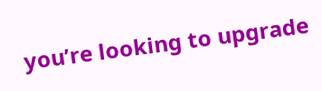you’re looking to upgrade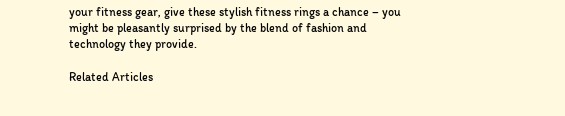your fitness gear, give these stylish fitness rings a chance – you might be pleasantly surprised by the blend of fashion and technology they provide.

Related Articles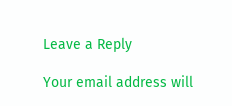Leave a Reply

Your email address will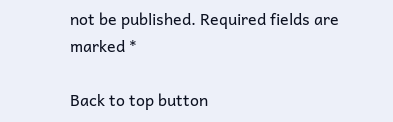not be published. Required fields are marked *

Back to top button